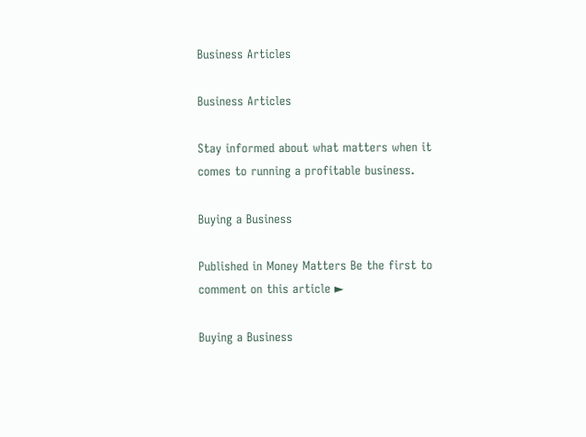Business Articles

Business Articles

Stay informed about what matters when it comes to running a profitable business.

Buying a Business

Published in Money Matters Be the first to comment on this article ►

Buying a Business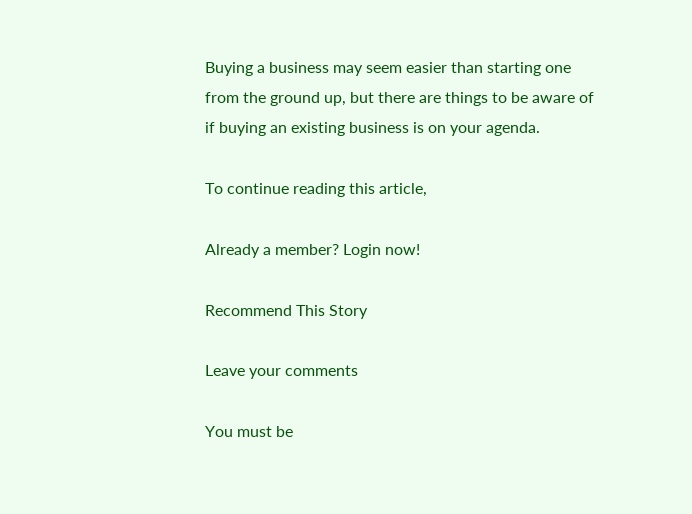Buying a business may seem easier than starting one from the ground up, but there are things to be aware of if buying an existing business is on your agenda.

To continue reading this article,

Already a member? Login now!

Recommend This Story

Leave your comments

You must be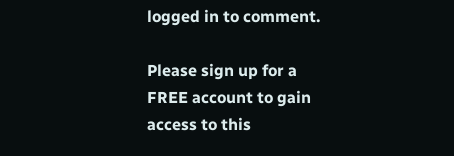logged in to comment.

Please sign up for a FREE account to gain access to this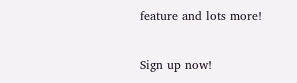feature and lots more!

Sign up now!